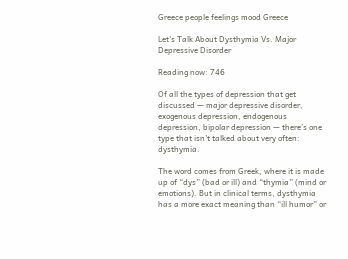Greece people feelings mood Greece

Let's Talk About Dysthymia Vs. Major Depressive Disorder

Reading now: 746

Of all the types of depression that get discussed — major depressive disorder, exogenous depression, endogenous depression, bipolar depression — there’s one type that isn’t talked about very often: dysthymia.

The word comes from Greek, where it is made up of “dys” (bad or ill) and “thymia” (mind or emotions). But in clinical terms, dysthymia has a more exact meaning than “ill humor” or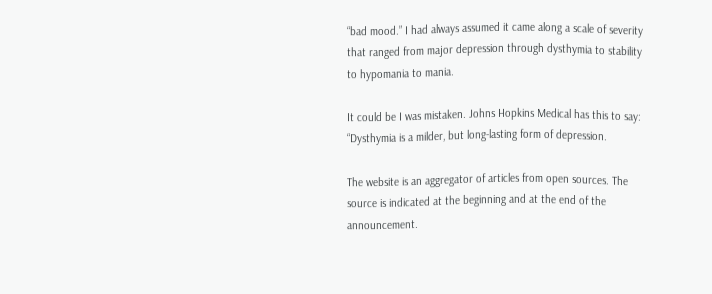“bad mood.” I had always assumed it came along a scale of severity that ranged from major depression through dysthymia to stability to hypomania to mania.

It could be I was mistaken. Johns Hopkins Medical has this to say: “Dysthymia is a milder, but long-lasting form of depression.

The website is an aggregator of articles from open sources. The source is indicated at the beginning and at the end of the announcement.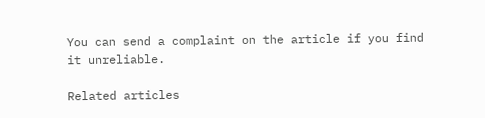You can send a complaint on the article if you find it unreliable.

Related articles